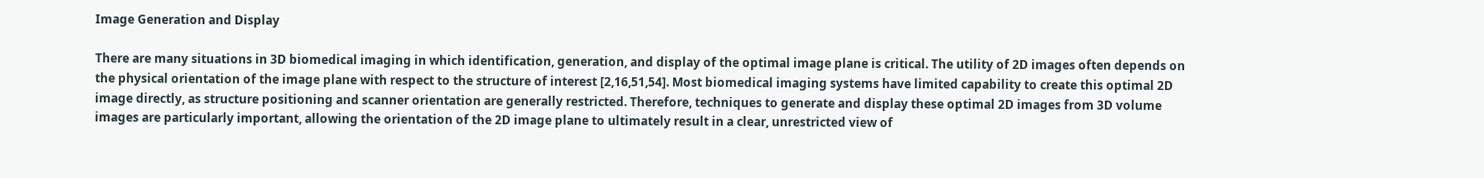Image Generation and Display

There are many situations in 3D biomedical imaging in which identification, generation, and display of the optimal image plane is critical. The utility of 2D images often depends on the physical orientation of the image plane with respect to the structure of interest [2,16,51,54]. Most biomedical imaging systems have limited capability to create this optimal 2D image directly, as structure positioning and scanner orientation are generally restricted. Therefore, techniques to generate and display these optimal 2D images from 3D volume images are particularly important, allowing the orientation of the 2D image plane to ultimately result in a clear, unrestricted view of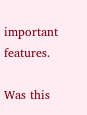important features.

Was this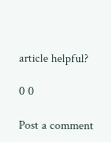article helpful?

0 0

Post a comment